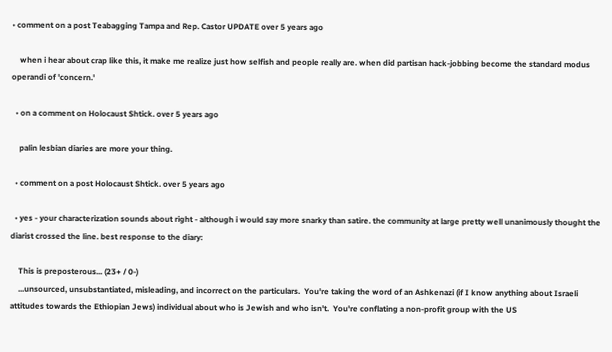• comment on a post Teabagging Tampa and Rep. Castor UPDATE over 5 years ago

    when i hear about crap like this, it make me realize just how selfish and people really are. when did partisan hack-jobbing become the standard modus operandi of 'concern.'

  • on a comment on Holocaust Shtick. over 5 years ago

    palin lesbian diaries are more your thing.

  • comment on a post Holocaust Shtick. over 5 years ago

  • yes - your characterization sounds about right - although i would say more snarky than satire. the community at large pretty well unanimously thought the diarist crossed the line. best response to the diary:

    This is preposterous... (23+ / 0-)
    ...unsourced, unsubstantiated, misleading, and incorrect on the particulars.  You're taking the word of an Ashkenazi (if I know anything about Israeli attitudes towards the Ethiopian Jews) individual about who is Jewish and who isn't.  You're conflating a non-profit group with the US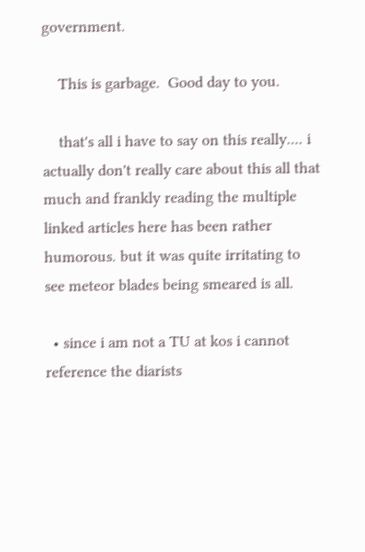government.

    This is garbage.  Good day to you.

    that's all i have to say on this really.... i actually don't really care about this all that much and frankly reading the multiple linked articles here has been rather humorous. but it was quite irritating to see meteor blades being smeared is all.

  • since i am not a TU at kos i cannot reference the diarists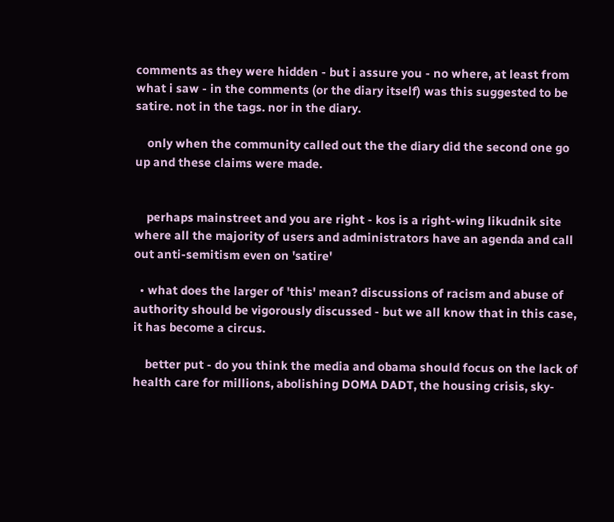comments as they were hidden - but i assure you - no where, at least from what i saw - in the comments (or the diary itself) was this suggested to be satire. not in the tags. nor in the diary.

    only when the community called out the the diary did the second one go up and these claims were made.


    perhaps mainstreet and you are right - kos is a right-wing likudnik site where all the majority of users and administrators have an agenda and call out anti-semitism even on 'satire'

  • what does the larger of 'this' mean? discussions of racism and abuse of authority should be vigorously discussed - but we all know that in this case, it has become a circus.

    better put - do you think the media and obama should focus on the lack of health care for millions, abolishing DOMA DADT, the housing crisis, sky-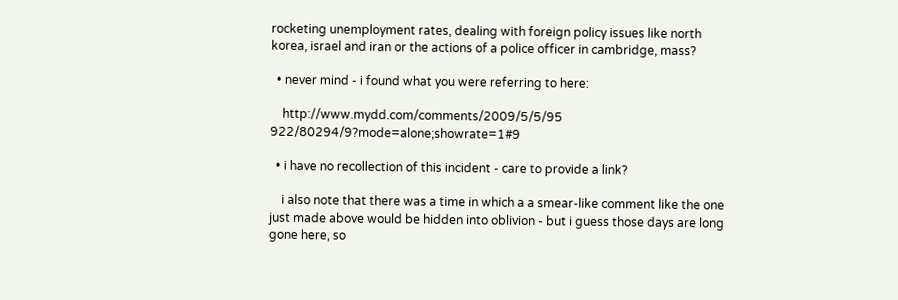rocketing unemployment rates, dealing with foreign policy issues like north korea, israel and iran or the actions of a police officer in cambridge, mass?

  • never mind - i found what you were referring to here:

    http://www.mydd.com/comments/2009/5/5/95 922/80294/9?mode=alone;showrate=1#9

  • i have no recollection of this incident - care to provide a link?

    i also note that there was a time in which a a smear-like comment like the one just made above would be hidden into oblivion - but i guess those days are long gone here, so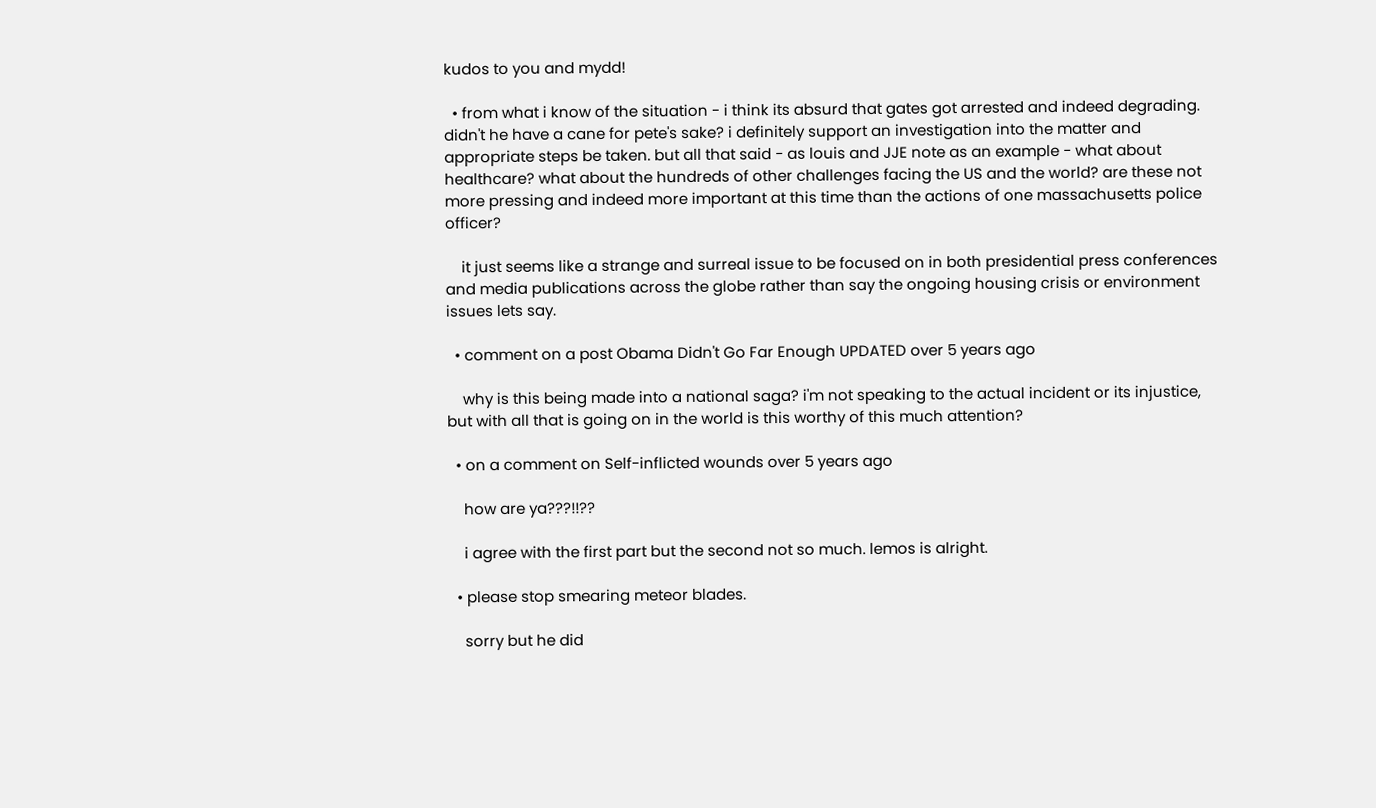kudos to you and mydd!

  • from what i know of the situation - i think its absurd that gates got arrested and indeed degrading. didn't he have a cane for pete's sake? i definitely support an investigation into the matter and appropriate steps be taken. but all that said - as louis and JJE note as an example - what about healthcare? what about the hundreds of other challenges facing the US and the world? are these not more pressing and indeed more important at this time than the actions of one massachusetts police officer?

    it just seems like a strange and surreal issue to be focused on in both presidential press conferences and media publications across the globe rather than say the ongoing housing crisis or environment issues lets say.

  • comment on a post Obama Didn't Go Far Enough UPDATED over 5 years ago

    why is this being made into a national saga? i'm not speaking to the actual incident or its injustice, but with all that is going on in the world is this worthy of this much attention?

  • on a comment on Self-inflicted wounds over 5 years ago

    how are ya???!!??

    i agree with the first part but the second not so much. lemos is alright.

  • please stop smearing meteor blades.

    sorry but he did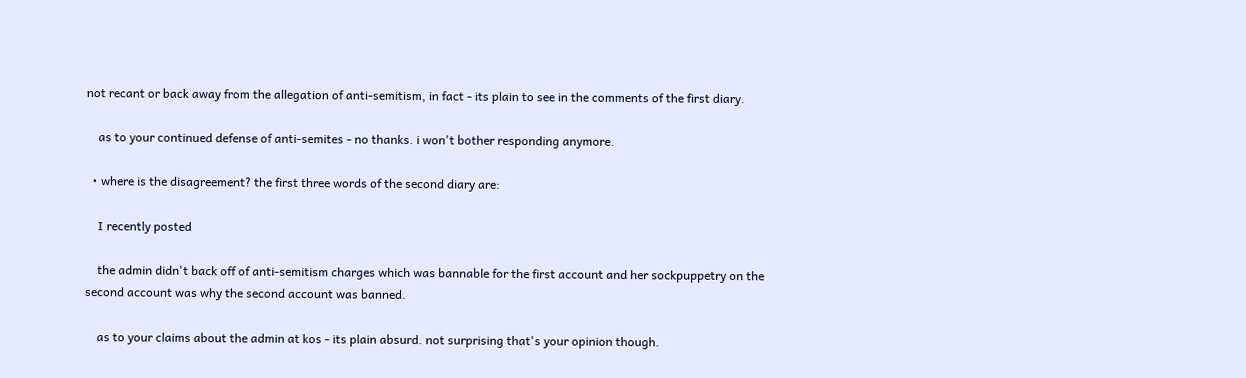not recant or back away from the allegation of anti-semitism, in fact - its plain to see in the comments of the first diary.

    as to your continued defense of anti-semites - no thanks. i won't bother responding anymore.

  • where is the disagreement? the first three words of the second diary are:

    I recently posted

    the admin didn't back off of anti-semitism charges which was bannable for the first account and her sockpuppetry on the second account was why the second account was banned.

    as to your claims about the admin at kos - its plain absurd. not surprising that's your opinion though.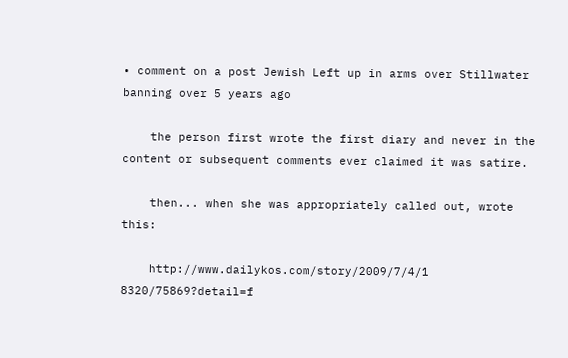• comment on a post Jewish Left up in arms over Stillwater banning over 5 years ago

    the person first wrote the first diary and never in the content or subsequent comments ever claimed it was satire.

    then... when she was appropriately called out, wrote this:

    http://www.dailykos.com/story/2009/7/4/1 8320/75869?detail=f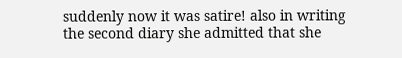suddenly now it was satire! also in writing the second diary she admitted that she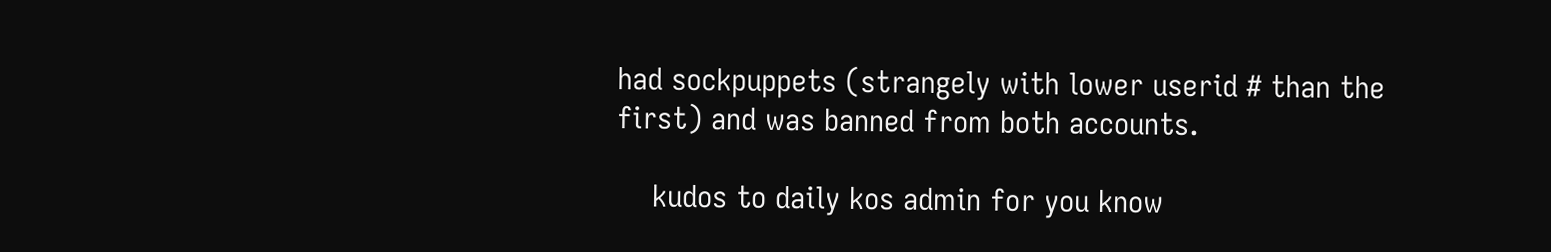had sockpuppets (strangely with lower userid # than the first) and was banned from both accounts.

    kudos to daily kos admin for you know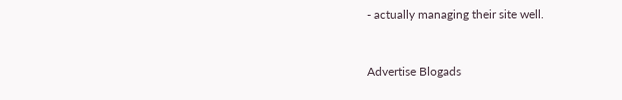- actually managing their site well.


Advertise Blogads